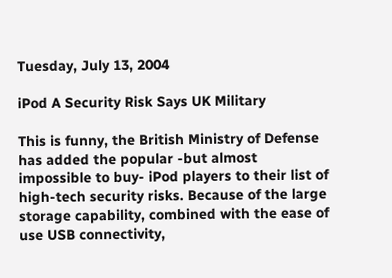Tuesday, July 13, 2004

iPod A Security Risk Says UK Military

This is funny, the British Ministry of Defense has added the popular -but almost impossible to buy- iPod players to their list of high-tech security risks. Because of the large storage capability, combined with the ease of use USB connectivity,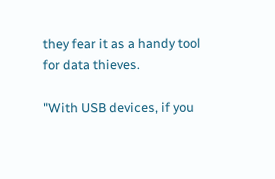they fear it as a handy tool for data thieves.

"With USB devices, if you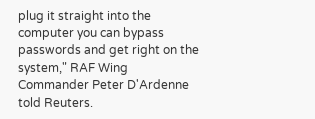plug it straight into the computer you can bypass passwords and get right on the system," RAF Wing Commander Peter D'Ardenne told Reuters.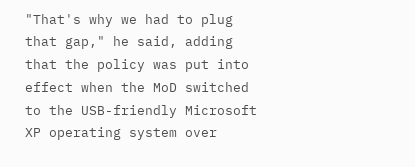"That's why we had to plug that gap," he said, adding that the policy was put into effect when the MoD switched to the USB-friendly Microsoft XP operating system over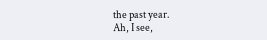the past year.
Ah, I see,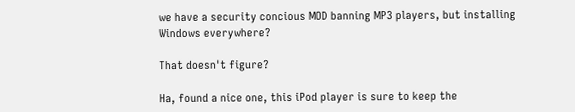we have a security concious MOD banning MP3 players, but installing Windows everywhere?

That doesn't figure?

Ha, found a nice one, this iPod player is sure to keep the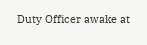Duty Officer awake at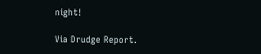night!

Via Drudge Report.